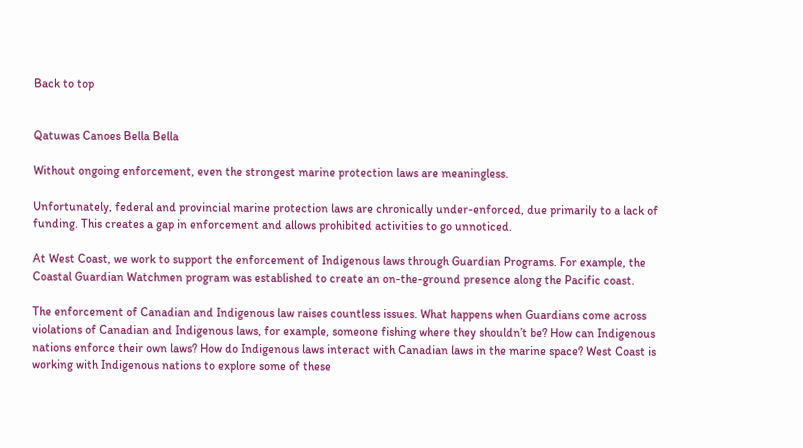Back to top


Qatuwas Canoes Bella Bella

Without ongoing enforcement, even the strongest marine protection laws are meaningless.

Unfortunately, federal and provincial marine protection laws are chronically under-enforced, due primarily to a lack of funding. This creates a gap in enforcement and allows prohibited activities to go unnoticed.

At West Coast, we work to support the enforcement of Indigenous laws through Guardian Programs. For example, the Coastal Guardian Watchmen program was established to create an on-the-ground presence along the Pacific coast.

The enforcement of Canadian and Indigenous law raises countless issues. What happens when Guardians come across violations of Canadian and Indigenous laws, for example, someone fishing where they shouldn’t be? How can Indigenous nations enforce their own laws? How do Indigenous laws interact with Canadian laws in the marine space? West Coast is working with Indigenous nations to explore some of these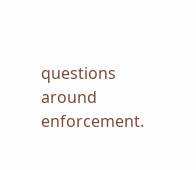questions around enforcement.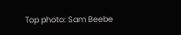Top photo: Sam Beebe